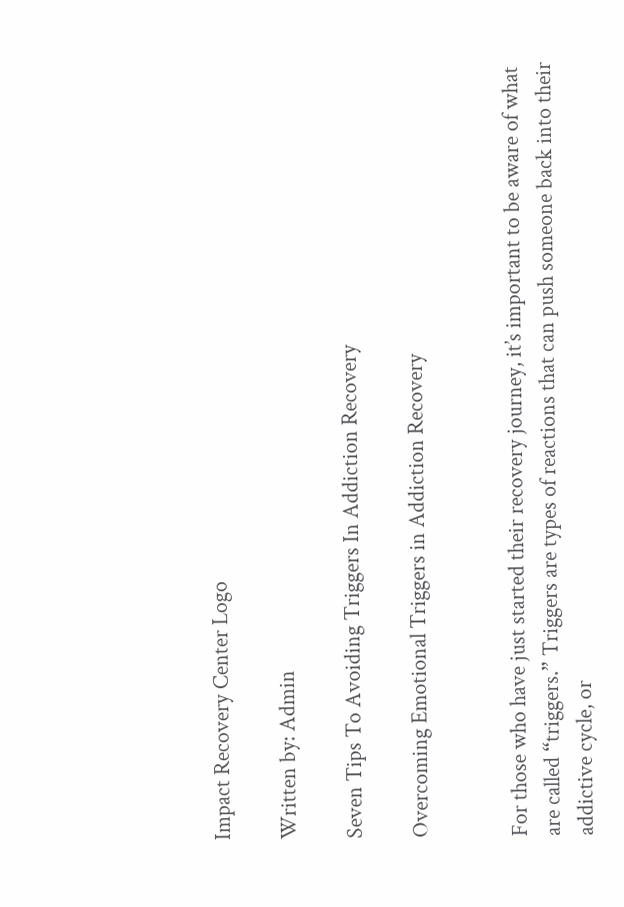Impact Recovery Center Logo

Written by: Admin

Seven Tips To Avoiding Triggers In Addiction Recovery

Overcoming Emotional Triggers in Addiction Recovery


For those who have just started their recovery journey, it’s important to be aware of what are called “triggers.” Triggers are types of reactions that can push someone back into their addictive cycle, or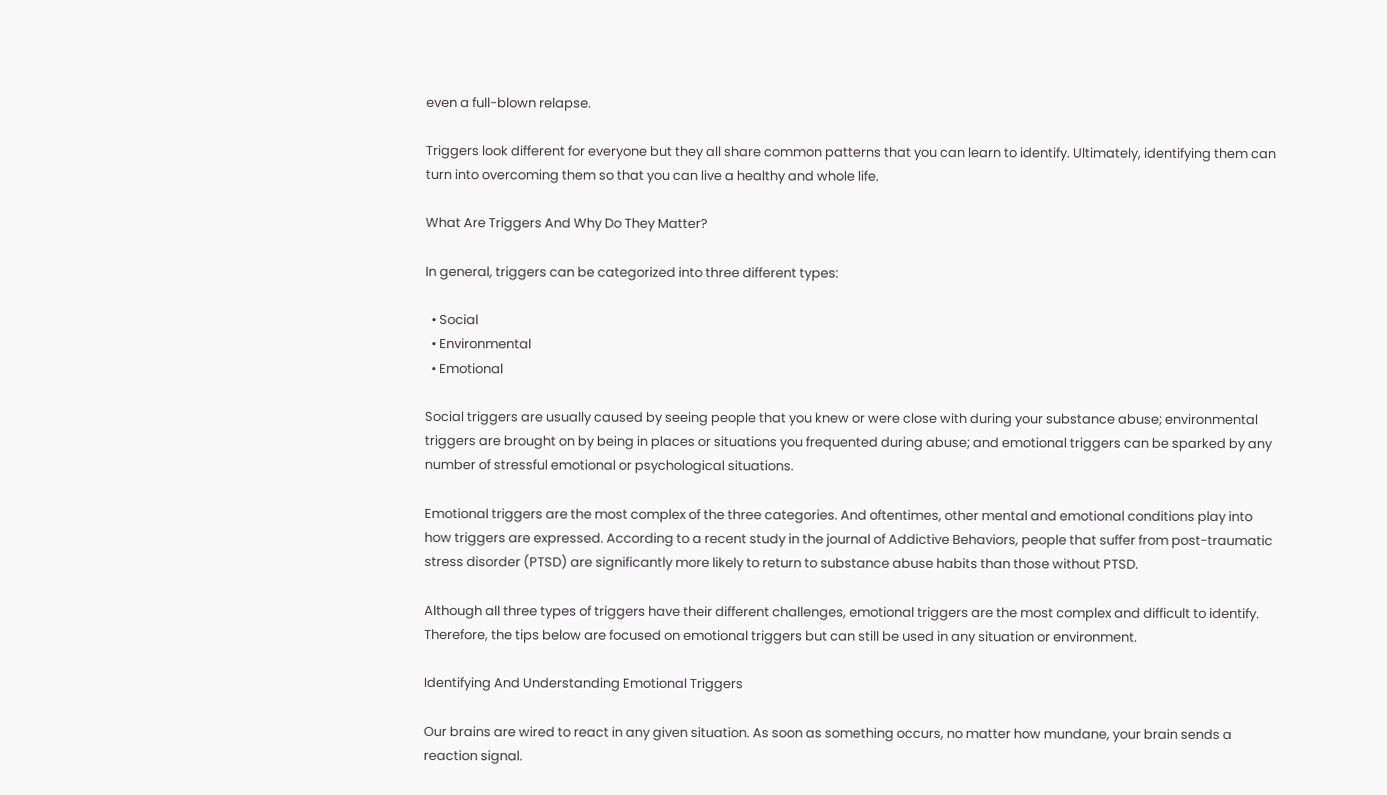even a full-blown relapse.

Triggers look different for everyone but they all share common patterns that you can learn to identify. Ultimately, identifying them can turn into overcoming them so that you can live a healthy and whole life.

What Are Triggers And Why Do They Matter?

In general, triggers can be categorized into three different types:

  • Social
  • Environmental
  • Emotional

Social triggers are usually caused by seeing people that you knew or were close with during your substance abuse; environmental triggers are brought on by being in places or situations you frequented during abuse; and emotional triggers can be sparked by any number of stressful emotional or psychological situations.

Emotional triggers are the most complex of the three categories. And oftentimes, other mental and emotional conditions play into how triggers are expressed. According to a recent study in the journal of Addictive Behaviors, people that suffer from post-traumatic stress disorder (PTSD) are significantly more likely to return to substance abuse habits than those without PTSD.

Although all three types of triggers have their different challenges, emotional triggers are the most complex and difficult to identify. Therefore, the tips below are focused on emotional triggers but can still be used in any situation or environment.

Identifying And Understanding Emotional Triggers

Our brains are wired to react in any given situation. As soon as something occurs, no matter how mundane, your brain sends a reaction signal.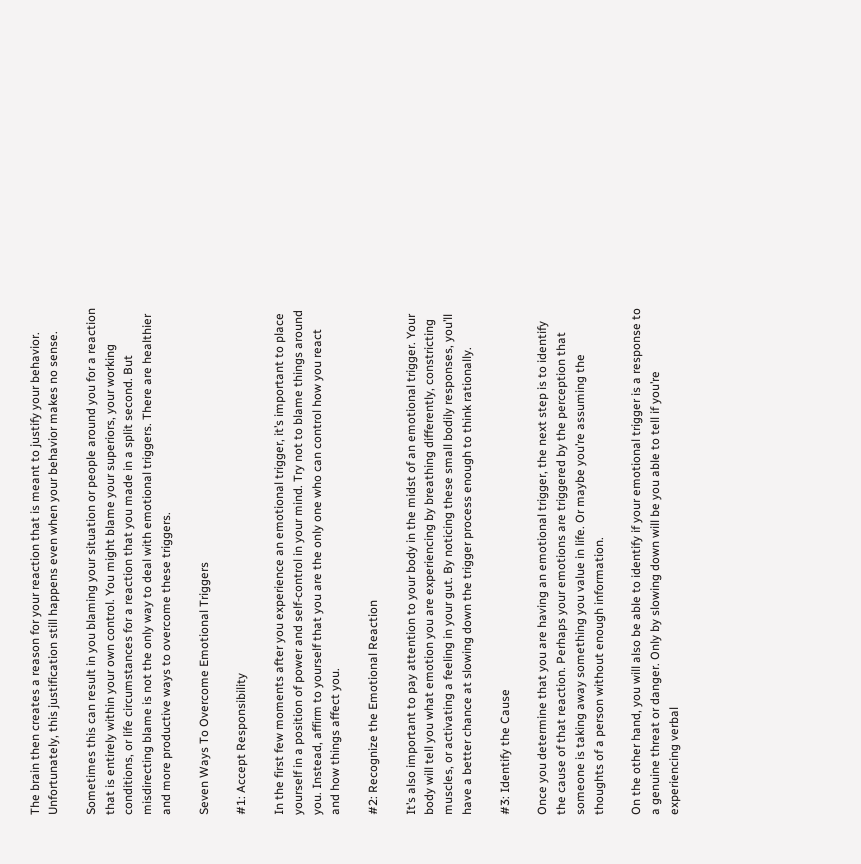The brain then creates a reason for your reaction that is meant to justify your behavior. Unfortunately, this justification still happens even when your behavior makes no sense.

Sometimes this can result in you blaming your situation or people around you for a reaction that is entirely within your own control. You might blame your superiors, your working conditions, or life circumstances for a reaction that you made in a split second. But misdirecting blame is not the only way to deal with emotional triggers. There are healthier and more productive ways to overcome these triggers.

Seven Ways To Overcome Emotional Triggers

#1: Accept Responsibility

In the first few moments after you experience an emotional trigger, it’s important to place yourself in a position of power and self-control in your mind. Try not to blame things around you. Instead, affirm to yourself that you are the only one who can control how you react and how things affect you.

#2: Recognize the Emotional Reaction

It’s also important to pay attention to your body in the midst of an emotional trigger. Your body will tell you what emotion you are experiencing by breathing differently, constricting muscles, or activating a feeling in your gut. By noticing these small bodily responses, you’ll have a better chance at slowing down the trigger process enough to think rationally.

#3: Identify the Cause

Once you determine that you are having an emotional trigger, the next step is to identify the cause of that reaction. Perhaps your emotions are triggered by the perception that someone is taking away something you value in life. Or maybe you’re assuming the thoughts of a person without enough information.

On the other hand, you will also be able to identify if your emotional trigger is a response to a genuine threat or danger. Only by slowing down will be you able to tell if you’re experiencing verbal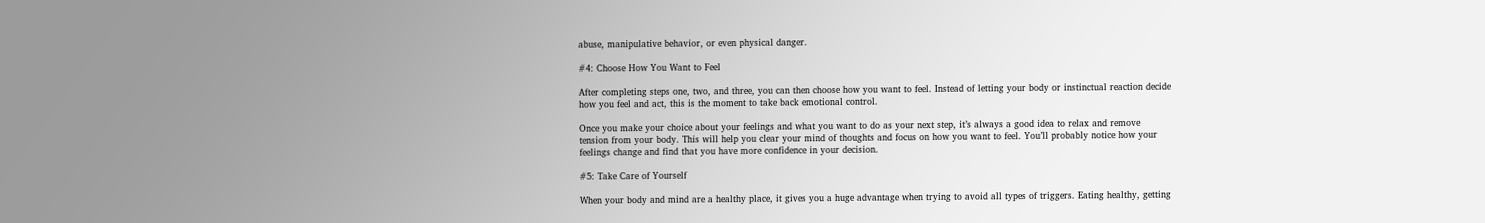abuse, manipulative behavior, or even physical danger.

#4: Choose How You Want to Feel

After completing steps one, two, and three, you can then choose how you want to feel. Instead of letting your body or instinctual reaction decide how you feel and act, this is the moment to take back emotional control.

Once you make your choice about your feelings and what you want to do as your next step, it’s always a good idea to relax and remove tension from your body. This will help you clear your mind of thoughts and focus on how you want to feel. You’ll probably notice how your feelings change and find that you have more confidence in your decision.

#5: Take Care of Yourself

When your body and mind are a healthy place, it gives you a huge advantage when trying to avoid all types of triggers. Eating healthy, getting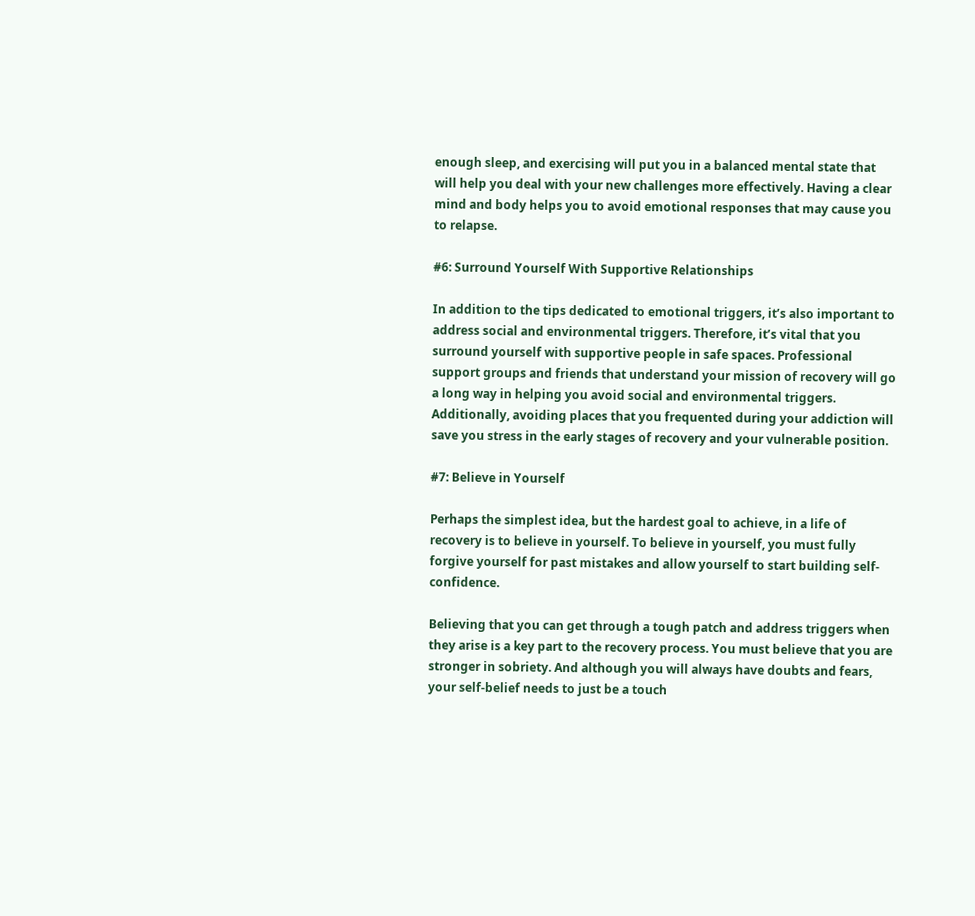enough sleep, and exercising will put you in a balanced mental state that will help you deal with your new challenges more effectively. Having a clear mind and body helps you to avoid emotional responses that may cause you to relapse.

#6: Surround Yourself With Supportive Relationships

In addition to the tips dedicated to emotional triggers, it’s also important to address social and environmental triggers. Therefore, it’s vital that you surround yourself with supportive people in safe spaces. Professional support groups and friends that understand your mission of recovery will go a long way in helping you avoid social and environmental triggers. Additionally, avoiding places that you frequented during your addiction will save you stress in the early stages of recovery and your vulnerable position.

#7: Believe in Yourself

Perhaps the simplest idea, but the hardest goal to achieve, in a life of recovery is to believe in yourself. To believe in yourself, you must fully forgive yourself for past mistakes and allow yourself to start building self-confidence.

Believing that you can get through a tough patch and address triggers when they arise is a key part to the recovery process. You must believe that you are stronger in sobriety. And although you will always have doubts and fears, your self-belief needs to just be a touch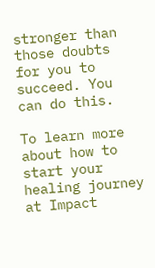stronger than those doubts for you to succeed. You can do this.

To learn more about how to start your healing journey at Impact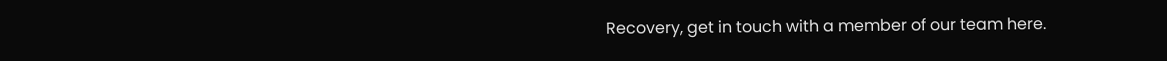Recovery, get in touch with a member of our team here.